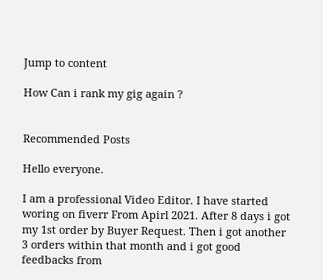Jump to content

How Can i rank my gig again ?


Recommended Posts

Hello everyone.

I am a professional Video Editor. I have started woring on fiverr From Apirl 2021. After 8 days i got my 1st order by Buyer Request. Then i got another 3 orders within that month and i got good feedbacks from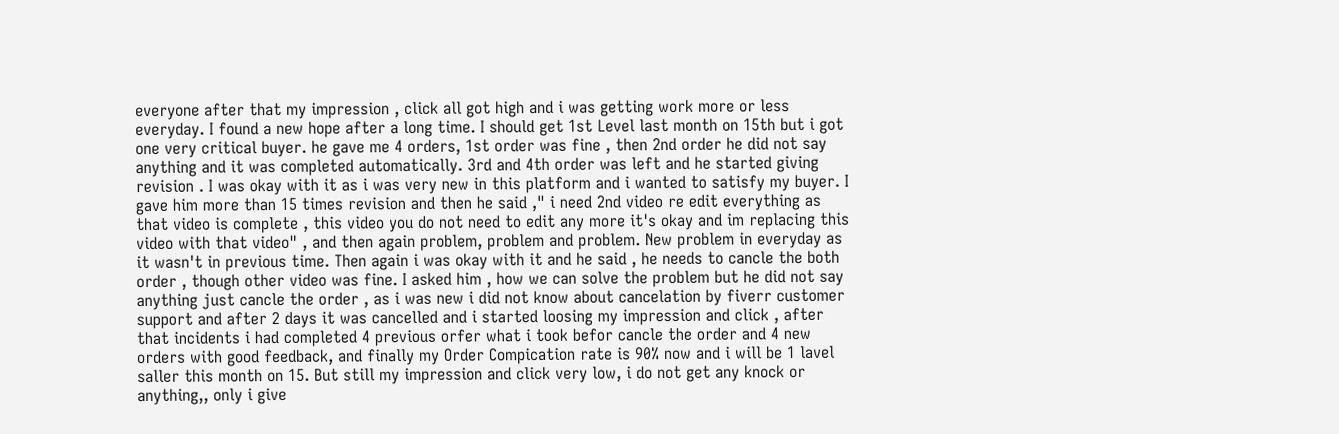everyone after that my impression , click all got high and i was getting work more or less everyday. I found a new hope after a long time. I should get 1st Level last month on 15th but i got one very critical buyer. he gave me 4 orders, 1st order was fine , then 2nd order he did not say anything and it was completed automatically. 3rd and 4th order was left and he started giving revision . I was okay with it as i was very new in this platform and i wanted to satisfy my buyer. I gave him more than 15 times revision and then he said ," i need 2nd video re edit everything as that video is complete , this video you do not need to edit any more it's okay and im replacing this video with that video" , and then again problem, problem and problem. New problem in everyday as it wasn't in previous time. Then again i was okay with it and he said , he needs to cancle the both order , though other video was fine. I asked him , how we can solve the problem but he did not say anything just cancle the order , as i was new i did not know about cancelation by fiverr customer support and after 2 days it was cancelled and i started loosing my impression and click , after that incidents i had completed 4 previous orfer what i took befor cancle the order and 4 new orders with good feedback, and finally my Order Compication rate is 90% now and i will be 1 lavel saller this month on 15. But still my impression and click very low, i do not get any knock or anything,, only i give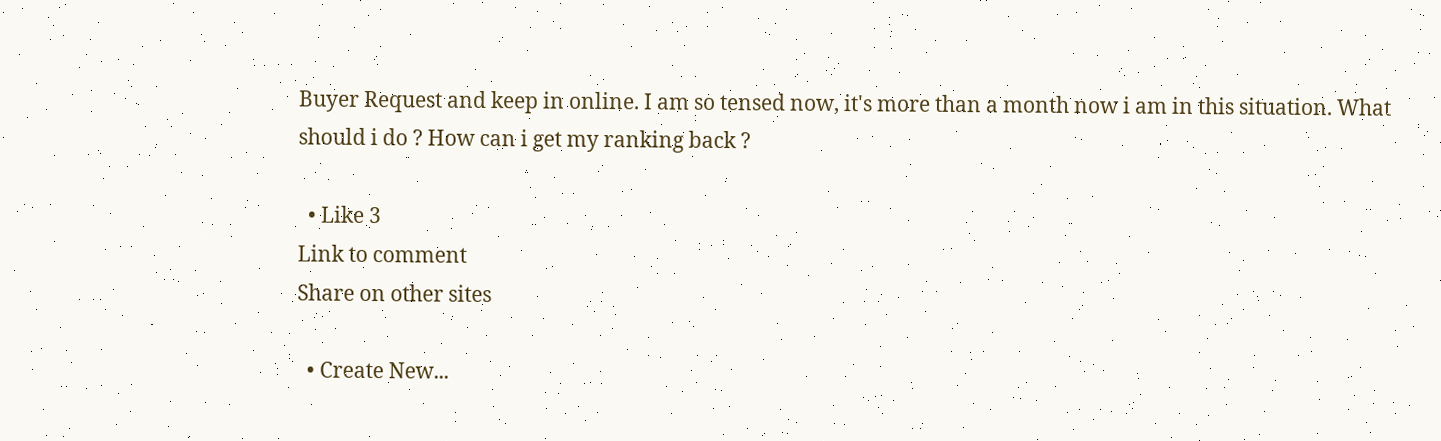Buyer Request and keep in online. I am so tensed now, it's more than a month now i am in this situation. What should i do ? How can i get my ranking back ?

  • Like 3
Link to comment
Share on other sites

  • Create New...